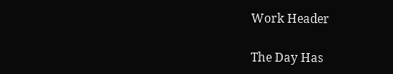Work Header

The Day Has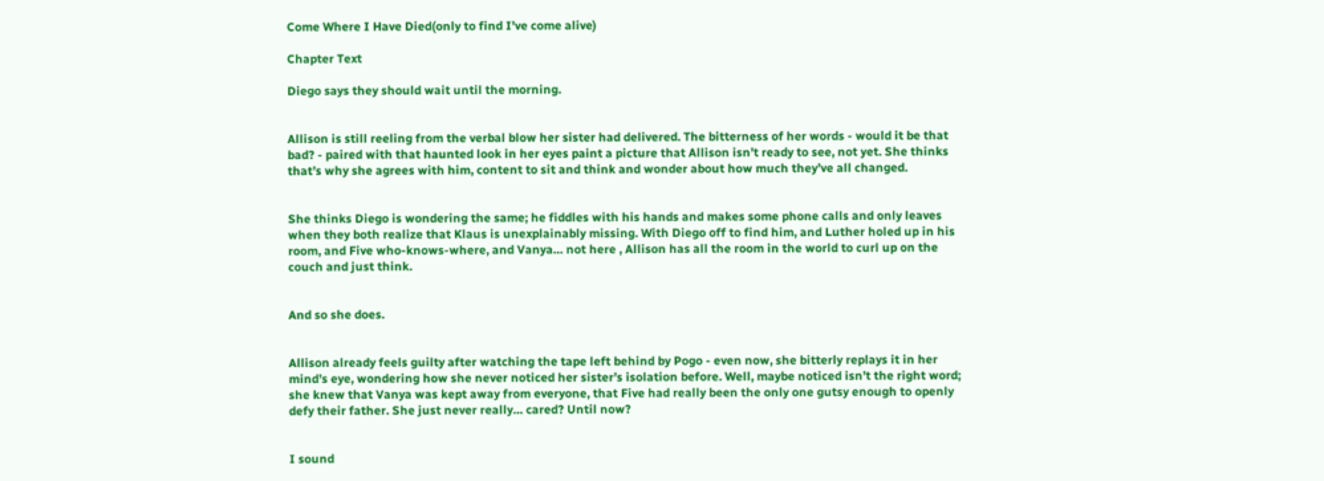Come Where I Have Died(only to find I've come alive)

Chapter Text

Diego says they should wait until the morning.


Allison is still reeling from the verbal blow her sister had delivered. The bitterness of her words - would it be that bad? - paired with that haunted look in her eyes paint a picture that Allison isn’t ready to see, not yet. She thinks that’s why she agrees with him, content to sit and think and wonder about how much they’ve all changed.


She thinks Diego is wondering the same; he fiddles with his hands and makes some phone calls and only leaves when they both realize that Klaus is unexplainably missing. With Diego off to find him, and Luther holed up in his room, and Five who-knows-where, and Vanya… not here , Allison has all the room in the world to curl up on the couch and just think.


And so she does.


Allison already feels guilty after watching the tape left behind by Pogo - even now, she bitterly replays it in her mind’s eye, wondering how she never noticed her sister’s isolation before. Well, maybe noticed isn’t the right word; she knew that Vanya was kept away from everyone, that Five had really been the only one gutsy enough to openly defy their father. She just never really… cared? Until now?


I sound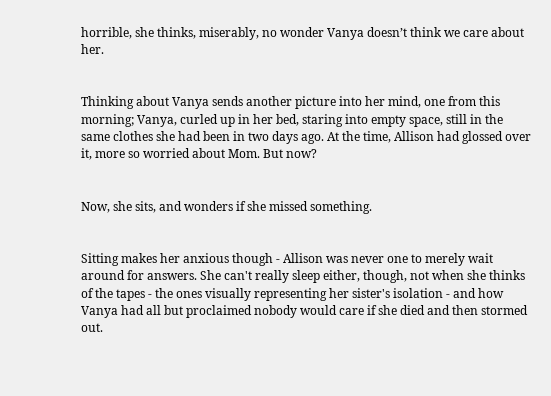horrible, she thinks, miserably, no wonder Vanya doesn’t think we care about her.


Thinking about Vanya sends another picture into her mind, one from this morning; Vanya, curled up in her bed, staring into empty space, still in the same clothes she had been in two days ago. At the time, Allison had glossed over it, more so worried about Mom. But now?


Now, she sits, and wonders if she missed something.


Sitting makes her anxious though - Allison was never one to merely wait around for answers. She can't really sleep either, though, not when she thinks of the tapes - the ones visually representing her sister's isolation - and how Vanya had all but proclaimed nobody would care if she died and then stormed out.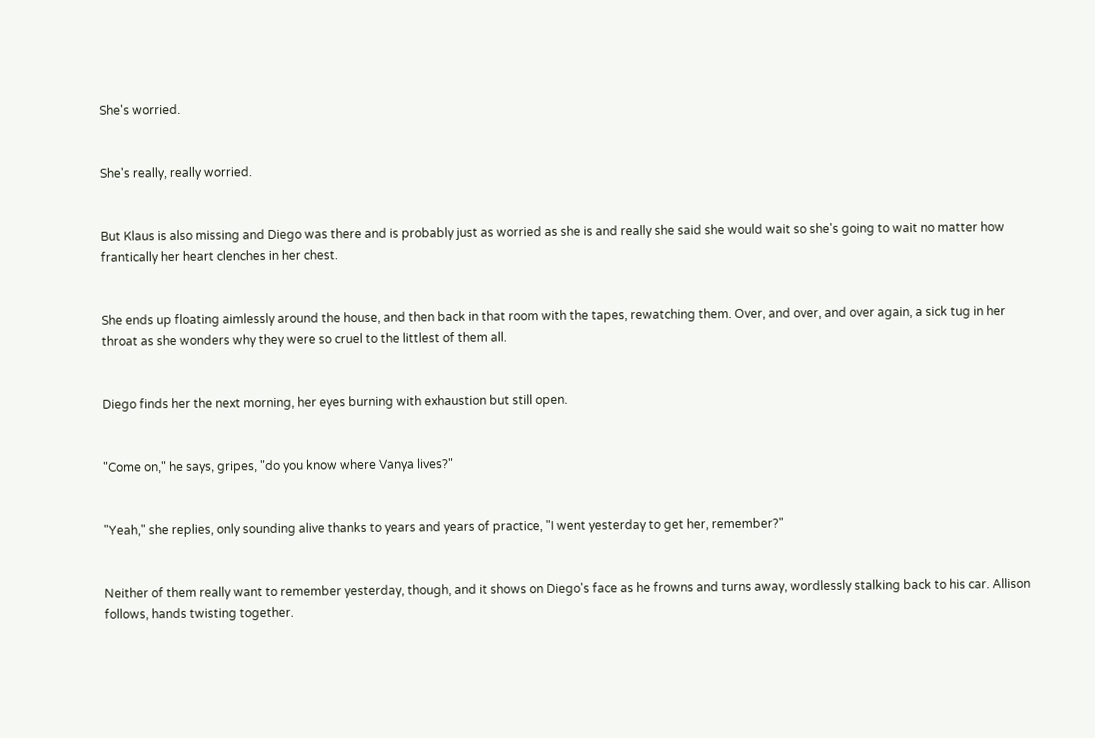She's worried.


She's really, really worried.


But Klaus is also missing and Diego was there and is probably just as worried as she is and really she said she would wait so she's going to wait no matter how frantically her heart clenches in her chest.


She ends up floating aimlessly around the house, and then back in that room with the tapes, rewatching them. Over, and over, and over again, a sick tug in her throat as she wonders why they were so cruel to the littlest of them all.


Diego finds her the next morning, her eyes burning with exhaustion but still open.


"Come on," he says, gripes, "do you know where Vanya lives?"


"Yeah," she replies, only sounding alive thanks to years and years of practice, "I went yesterday to get her, remember?"


Neither of them really want to remember yesterday, though, and it shows on Diego's face as he frowns and turns away, wordlessly stalking back to his car. Allison follows, hands twisting together.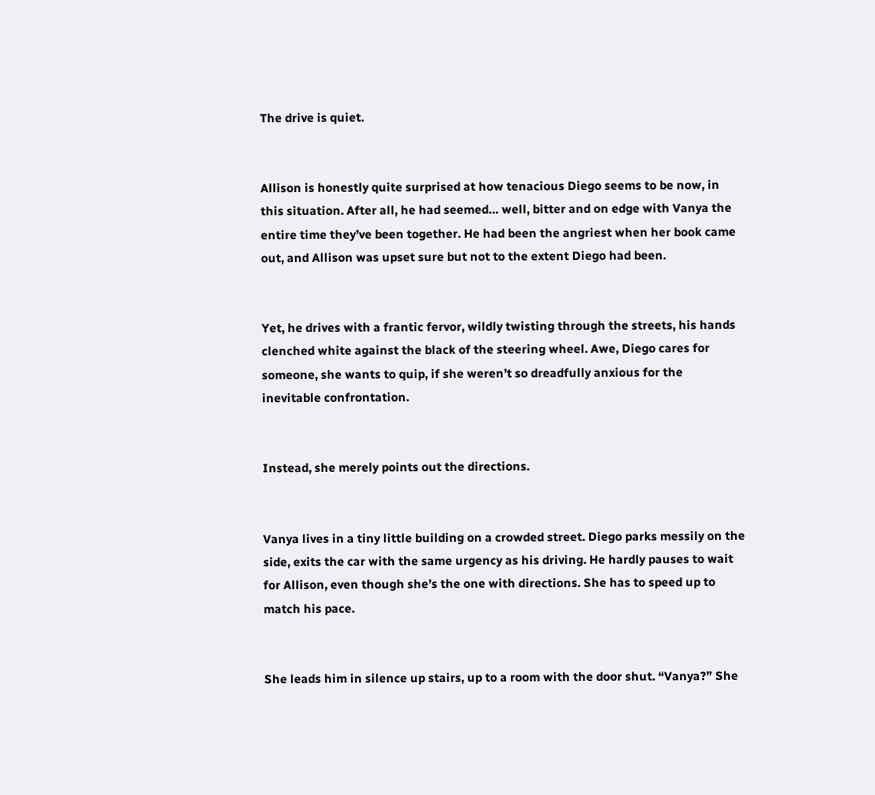The drive is quiet.


Allison is honestly quite surprised at how tenacious Diego seems to be now, in this situation. After all, he had seemed… well, bitter and on edge with Vanya the entire time they’ve been together. He had been the angriest when her book came out, and Allison was upset sure but not to the extent Diego had been.


Yet, he drives with a frantic fervor, wildly twisting through the streets, his hands clenched white against the black of the steering wheel. Awe, Diego cares for someone, she wants to quip, if she weren’t so dreadfully anxious for the inevitable confrontation.


Instead, she merely points out the directions.


Vanya lives in a tiny little building on a crowded street. Diego parks messily on the side, exits the car with the same urgency as his driving. He hardly pauses to wait for Allison, even though she’s the one with directions. She has to speed up to match his pace.


She leads him in silence up stairs, up to a room with the door shut. “Vanya?” She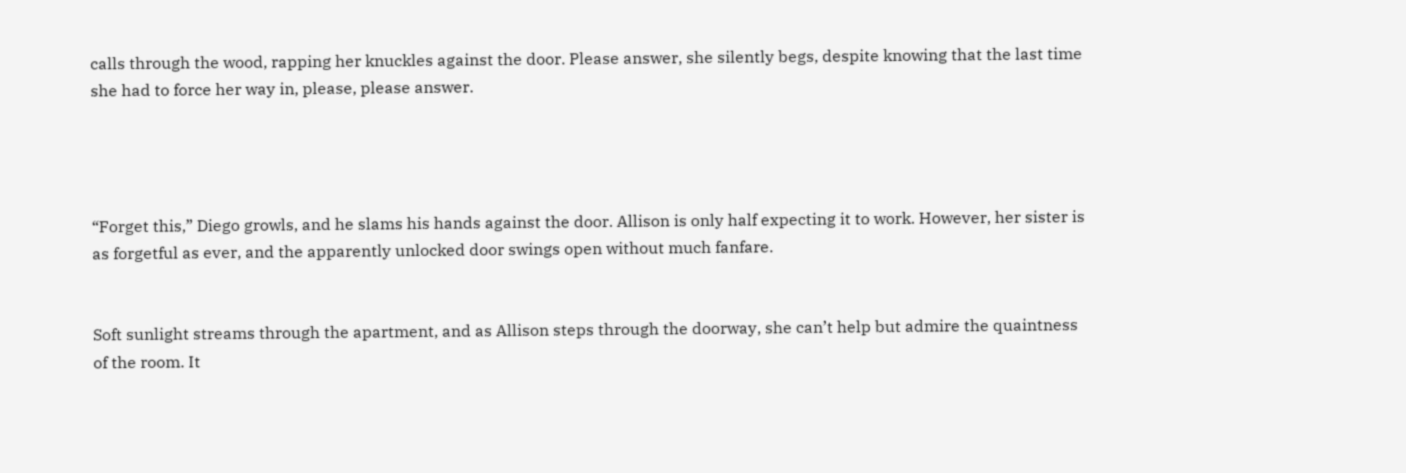calls through the wood, rapping her knuckles against the door. Please answer, she silently begs, despite knowing that the last time she had to force her way in, please, please answer.




“Forget this,” Diego growls, and he slams his hands against the door. Allison is only half expecting it to work. However, her sister is as forgetful as ever, and the apparently unlocked door swings open without much fanfare.


Soft sunlight streams through the apartment, and as Allison steps through the doorway, she can’t help but admire the quaintness of the room. It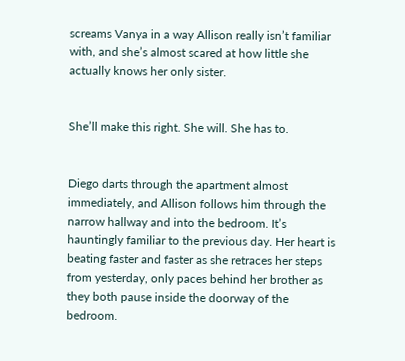screams Vanya in a way Allison really isn’t familiar with, and she’s almost scared at how little she actually knows her only sister.


She’ll make this right. She will. She has to.


Diego darts through the apartment almost immediately, and Allison follows him through the narrow hallway and into the bedroom. It’s hauntingly familiar to the previous day. Her heart is beating faster and faster as she retraces her steps from yesterday, only paces behind her brother as they both pause inside the doorway of the bedroom.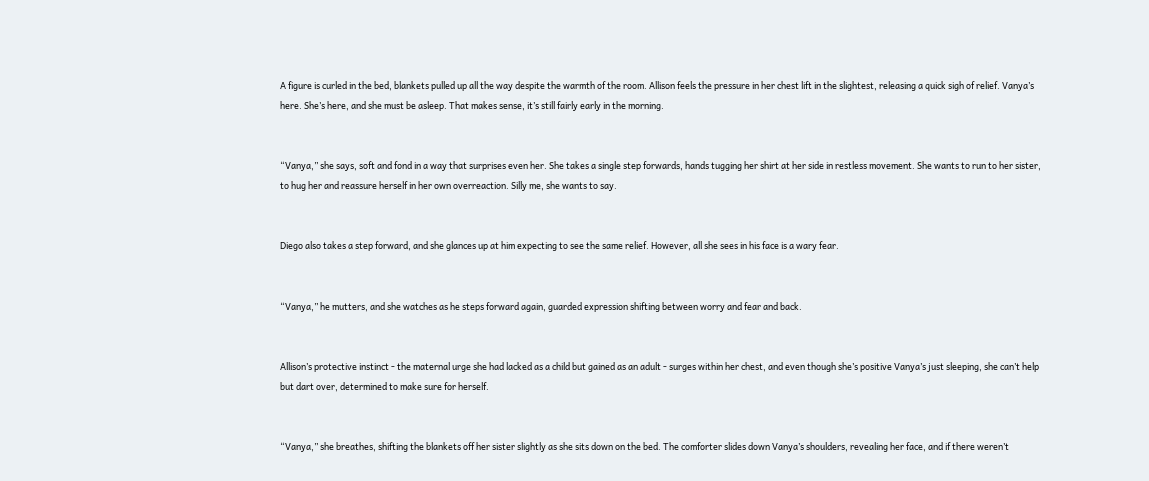A figure is curled in the bed, blankets pulled up all the way despite the warmth of the room. Allison feels the pressure in her chest lift in the slightest, releasing a quick sigh of relief. Vanya’s here. She’s here, and she must be asleep. That makes sense, it’s still fairly early in the morning.


“Vanya,” she says, soft and fond in a way that surprises even her. She takes a single step forwards, hands tugging her shirt at her side in restless movement. She wants to run to her sister, to hug her and reassure herself in her own overreaction. Silly me, she wants to say.


Diego also takes a step forward, and she glances up at him expecting to see the same relief. However, all she sees in his face is a wary fear.


“Vanya,” he mutters, and she watches as he steps forward again, guarded expression shifting between worry and fear and back.


Allison’s protective instinct - the maternal urge she had lacked as a child but gained as an adult - surges within her chest, and even though she’s positive Vanya’s just sleeping, she can’t help but dart over, determined to make sure for herself.


“Vanya,” she breathes, shifting the blankets off her sister slightly as she sits down on the bed. The comforter slides down Vanya’s shoulders, revealing her face, and if there weren’t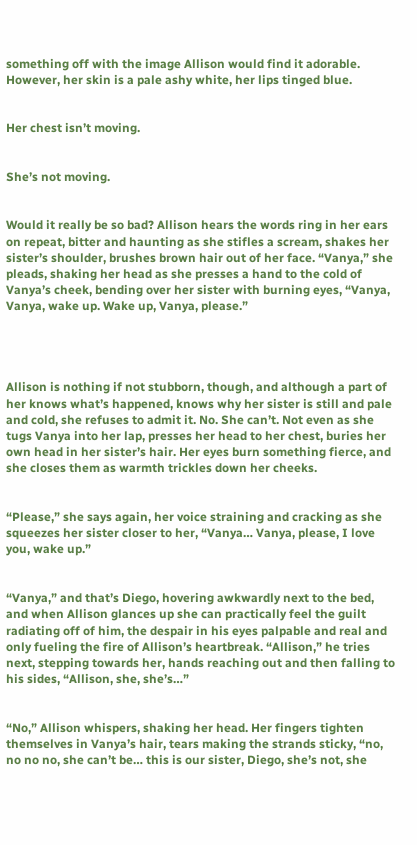something off with the image Allison would find it adorable. However, her skin is a pale ashy white, her lips tinged blue.


Her chest isn’t moving.


She’s not moving.


Would it really be so bad? Allison hears the words ring in her ears on repeat, bitter and haunting as she stifles a scream, shakes her sister’s shoulder, brushes brown hair out of her face. “Vanya,” she pleads, shaking her head as she presses a hand to the cold of Vanya’s cheek, bending over her sister with burning eyes, “Vanya, Vanya, wake up. Wake up, Vanya, please.”




Allison is nothing if not stubborn, though, and although a part of her knows what’s happened, knows why her sister is still and pale and cold, she refuses to admit it. No. She can’t. Not even as she tugs Vanya into her lap, presses her head to her chest, buries her own head in her sister’s hair. Her eyes burn something fierce, and she closes them as warmth trickles down her cheeks.


“Please,” she says again, her voice straining and cracking as she squeezes her sister closer to her, “Vanya… Vanya, please, I love you, wake up.”


“Vanya,” and that’s Diego, hovering awkwardly next to the bed, and when Allison glances up she can practically feel the guilt radiating off of him, the despair in his eyes palpable and real and only fueling the fire of Allison’s heartbreak. “Allison,” he tries next, stepping towards her, hands reaching out and then falling to his sides, “Allison, she, she’s…”


“No,” Allison whispers, shaking her head. Her fingers tighten themselves in Vanya’s hair, tears making the strands sticky, “no, no no no, she can’t be… this is our sister, Diego, she’s not, she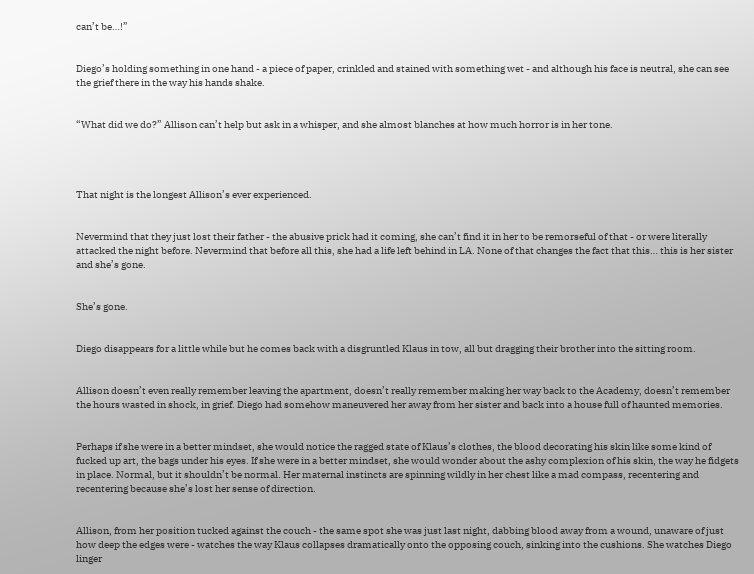can’t be…!”


Diego’s holding something in one hand - a piece of paper, crinkled and stained with something wet - and although his face is neutral, she can see the grief there in the way his hands shake.


“What did we do?” Allison can’t help but ask in a whisper, and she almost blanches at how much horror is in her tone.




That night is the longest Allison’s ever experienced.


Nevermind that they just lost their father - the abusive prick had it coming, she can’t find it in her to be remorseful of that - or were literally attacked the night before. Nevermind that before all this, she had a life left behind in LA. None of that changes the fact that this… this is her sister and she’s gone.


She’s gone.


Diego disappears for a little while but he comes back with a disgruntled Klaus in tow, all but dragging their brother into the sitting room.


Allison doesn’t even really remember leaving the apartment, doesn’t really remember making her way back to the Academy, doesn’t remember the hours wasted in shock, in grief. Diego had somehow maneuvered her away from her sister and back into a house full of haunted memories.


Perhaps if she were in a better mindset, she would notice the ragged state of Klaus’s clothes, the blood decorating his skin like some kind of fucked up art, the bags under his eyes. If she were in a better mindset, she would wonder about the ashy complexion of his skin, the way he fidgets in place. Normal, but it shouldn’t be normal. Her maternal instincts are spinning wildly in her chest like a mad compass, recentering and recentering because she’s lost her sense of direction.


Allison, from her position tucked against the couch - the same spot she was just last night, dabbing blood away from a wound, unaware of just how deep the edges were - watches the way Klaus collapses dramatically onto the opposing couch, sinking into the cushions. She watches Diego linger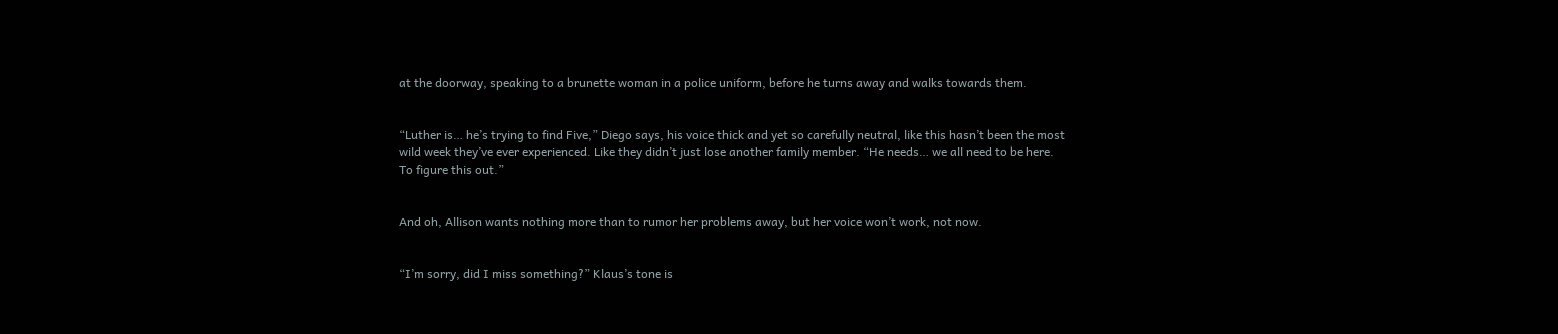at the doorway, speaking to a brunette woman in a police uniform, before he turns away and walks towards them.


“Luther is… he’s trying to find Five,” Diego says, his voice thick and yet so carefully neutral, like this hasn’t been the most wild week they’ve ever experienced. Like they didn’t just lose another family member. “He needs… we all need to be here. To figure this out.”


And oh, Allison wants nothing more than to rumor her problems away, but her voice won’t work, not now.


“I’m sorry, did I miss something?” Klaus’s tone is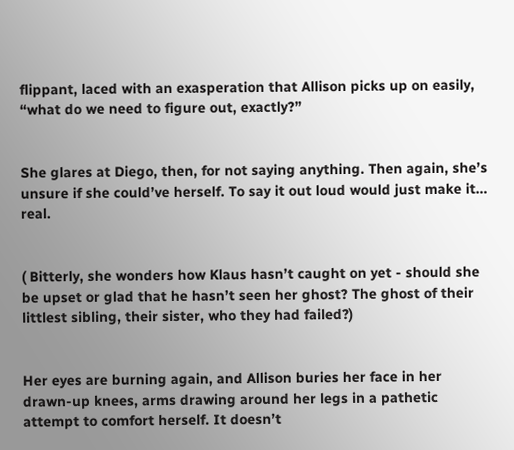flippant, laced with an exasperation that Allison picks up on easily, “what do we need to figure out, exactly?”


She glares at Diego, then, for not saying anything. Then again, she’s unsure if she could’ve herself. To say it out loud would just make it… real.


( Bitterly, she wonders how Klaus hasn’t caught on yet - should she be upset or glad that he hasn’t seen her ghost? The ghost of their littlest sibling, their sister, who they had failed?)


Her eyes are burning again, and Allison buries her face in her drawn-up knees, arms drawing around her legs in a pathetic attempt to comfort herself. It doesn’t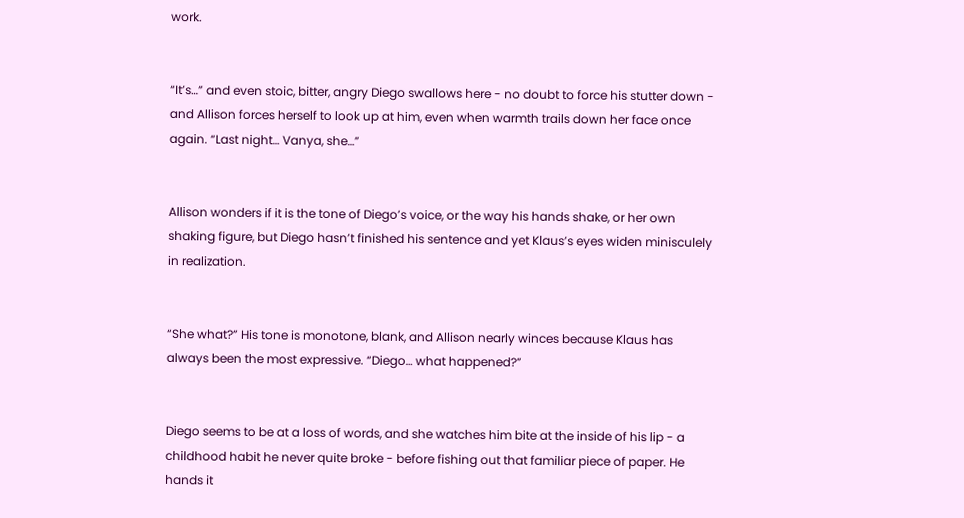work.


“It’s…” and even stoic, bitter, angry Diego swallows here - no doubt to force his stutter down - and Allison forces herself to look up at him, even when warmth trails down her face once again. “Last night… Vanya, she…”


Allison wonders if it is the tone of Diego’s voice, or the way his hands shake, or her own shaking figure, but Diego hasn’t finished his sentence and yet Klaus’s eyes widen minisculely in realization.


“She what?” His tone is monotone, blank, and Allison nearly winces because Klaus has always been the most expressive. “Diego… what happened?”


Diego seems to be at a loss of words, and she watches him bite at the inside of his lip - a childhood habit he never quite broke - before fishing out that familiar piece of paper. He hands it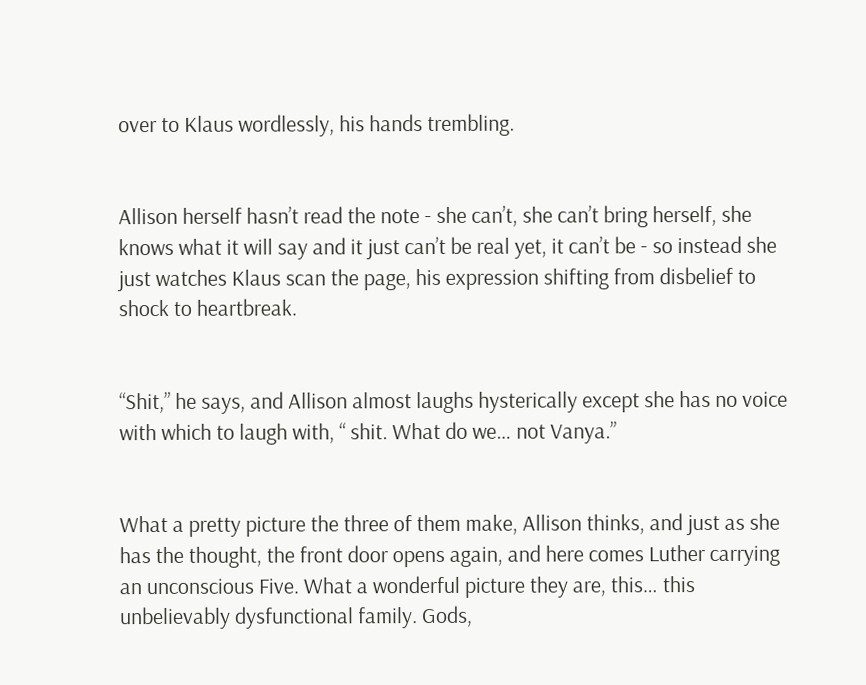over to Klaus wordlessly, his hands trembling.


Allison herself hasn’t read the note - she can’t, she can’t bring herself, she knows what it will say and it just can’t be real yet, it can’t be - so instead she just watches Klaus scan the page, his expression shifting from disbelief to shock to heartbreak.


“Shit,” he says, and Allison almost laughs hysterically except she has no voice with which to laugh with, “ shit. What do we… not Vanya.”


What a pretty picture the three of them make, Allison thinks, and just as she has the thought, the front door opens again, and here comes Luther carrying an unconscious Five. What a wonderful picture they are, this… this unbelievably dysfunctional family. Gods,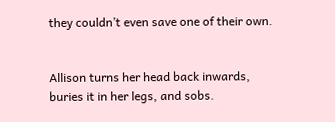they couldn’t even save one of their own.


Allison turns her head back inwards, buries it in her legs, and sobs.